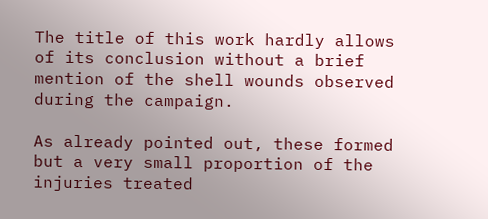The title of this work hardly allows of its conclusion without a brief mention of the shell wounds observed during the campaign.

As already pointed out, these formed but a very small proportion of the injuries treated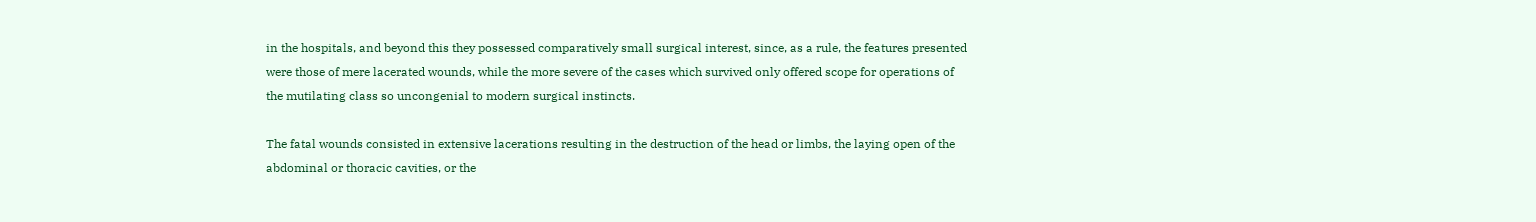in the hospitals, and beyond this they possessed comparatively small surgical interest, since, as a rule, the features presented were those of mere lacerated wounds, while the more severe of the cases which survived only offered scope for operations of the mutilating class so uncongenial to modern surgical instincts.

The fatal wounds consisted in extensive lacerations resulting in the destruction of the head or limbs, the laying open of the abdominal or thoracic cavities, or the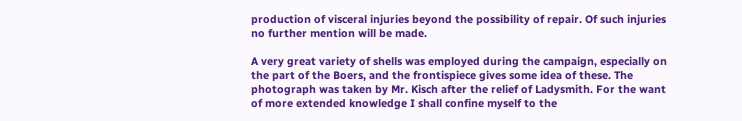production of visceral injuries beyond the possibility of repair. Of such injuries no further mention will be made.

A very great variety of shells was employed during the campaign, especially on the part of the Boers, and the frontispiece gives some idea of these. The photograph was taken by Mr. Kisch after the relief of Ladysmith. For the want of more extended knowledge I shall confine myself to the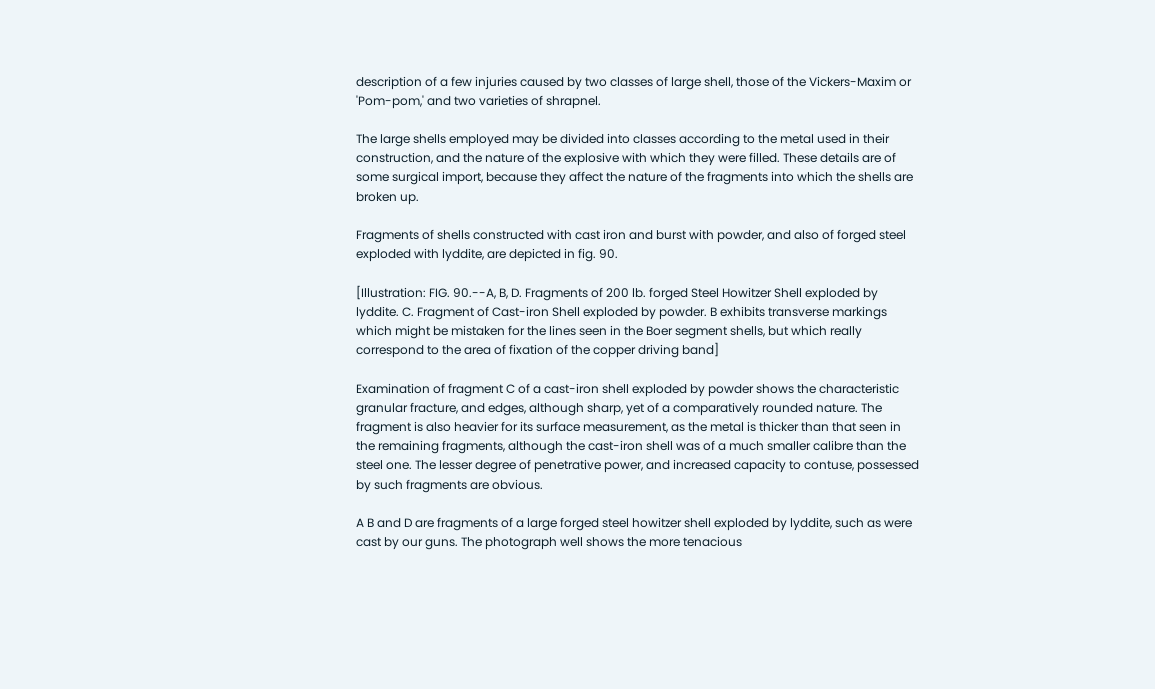description of a few injuries caused by two classes of large shell, those of the Vickers-Maxim or 'Pom-pom,' and two varieties of shrapnel.

The large shells employed may be divided into classes according to the metal used in their construction, and the nature of the explosive with which they were filled. These details are of some surgical import, because they affect the nature of the fragments into which the shells are broken up.

Fragments of shells constructed with cast iron and burst with powder, and also of forged steel exploded with lyddite, are depicted in fig. 90.

[Illustration: FIG. 90.--A, B, D. Fragments of 200 lb. forged Steel Howitzer Shell exploded by lyddite. C. Fragment of Cast-iron Shell exploded by powder. B exhibits transverse markings which might be mistaken for the lines seen in the Boer segment shells, but which really correspond to the area of fixation of the copper driving band]

Examination of fragment C of a cast-iron shell exploded by powder shows the characteristic granular fracture, and edges, although sharp, yet of a comparatively rounded nature. The fragment is also heavier for its surface measurement, as the metal is thicker than that seen in the remaining fragments, although the cast-iron shell was of a much smaller calibre than the steel one. The lesser degree of penetrative power, and increased capacity to contuse, possessed by such fragments are obvious.

A B and D are fragments of a large forged steel howitzer shell exploded by lyddite, such as were cast by our guns. The photograph well shows the more tenacious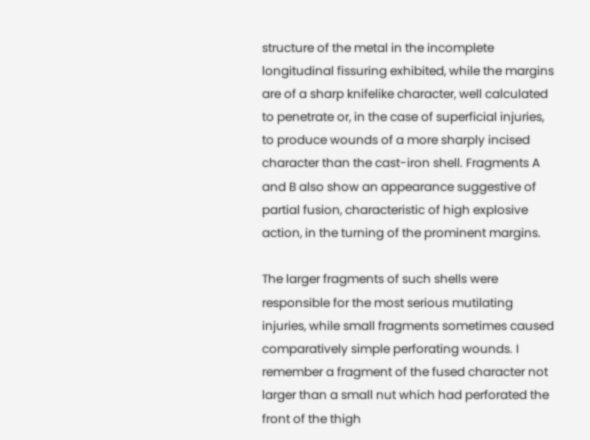structure of the metal in the incomplete longitudinal fissuring exhibited, while the margins are of a sharp knifelike character, well calculated to penetrate or, in the case of superficial injuries, to produce wounds of a more sharply incised character than the cast-iron shell. Fragments A and B also show an appearance suggestive of partial fusion, characteristic of high explosive action, in the turning of the prominent margins.

The larger fragments of such shells were responsible for the most serious mutilating injuries, while small fragments sometimes caused comparatively simple perforating wounds. I remember a fragment of the fused character not larger than a small nut which had perforated the front of the thigh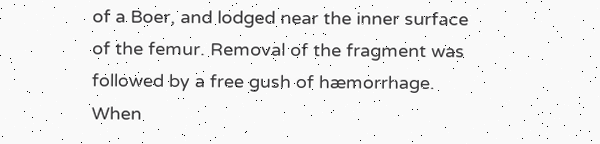of a Boer, and lodged near the inner surface of the femur. Removal of the fragment was followed by a free gush of hæmorrhage. When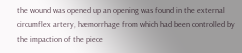the wound was opened up an opening was found in the external circumflex artery, hæmorrhage from which had been controlled by the impaction of the piece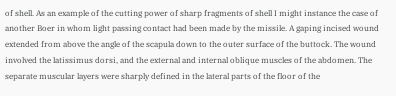of shell. As an example of the cutting power of sharp fragments of shell I might instance the case of another Boer in whom light passing contact had been made by the missile. A gaping incised wound extended from above the angle of the scapula down to the outer surface of the buttock. The wound involved the latissimus dorsi, and the external and internal oblique muscles of the abdomen. The separate muscular layers were sharply defined in the lateral parts of the floor of the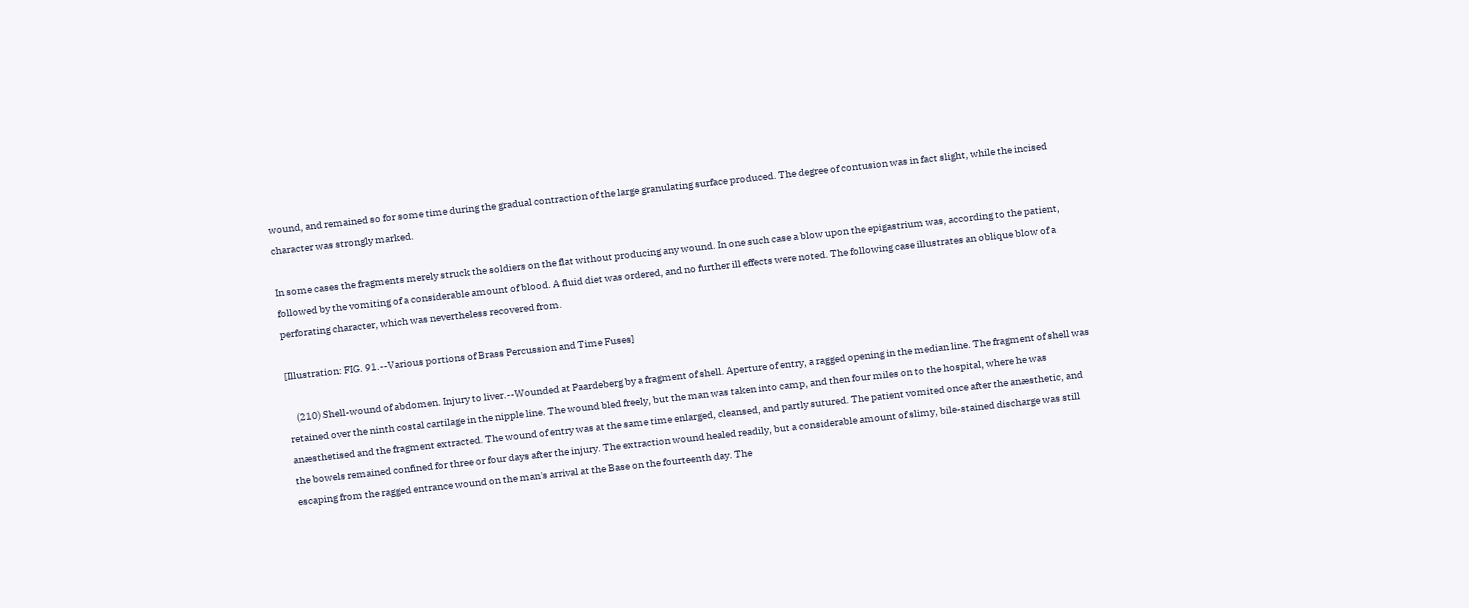wound, and remained so for some time during the gradual contraction of the large granulating surface produced. The degree of contusion was in fact slight, while the incised character was strongly marked.

In some cases the fragments merely struck the soldiers on the flat without producing any wound. In one such case a blow upon the epigastrium was, according to the patient, followed by the vomiting of a considerable amount of blood. A fluid diet was ordered, and no further ill effects were noted. The following case illustrates an oblique blow of a perforating character, which was nevertheless recovered from.

[Illustration: FIG. 91.--Various portions of Brass Percussion and Time Fuses]

    (210) Shell-wound of abdomen. Injury to liver.--Wounded at Paardeberg by a fragment of shell. Aperture of entry, a ragged opening in the median line. The fragment of shell was retained over the ninth costal cartilage in the nipple line. The wound bled freely, but the man was taken into camp, and then four miles on to the hospital, where he was anæsthetised and the fragment extracted. The wound of entry was at the same time enlarged, cleansed, and partly sutured. The patient vomited once after the anæsthetic, and the bowels remained confined for three or four days after the injury. The extraction wound healed readily, but a considerable amount of slimy, bile-stained discharge was still escaping from the ragged entrance wound on the man's arrival at the Base on the fourteenth day. The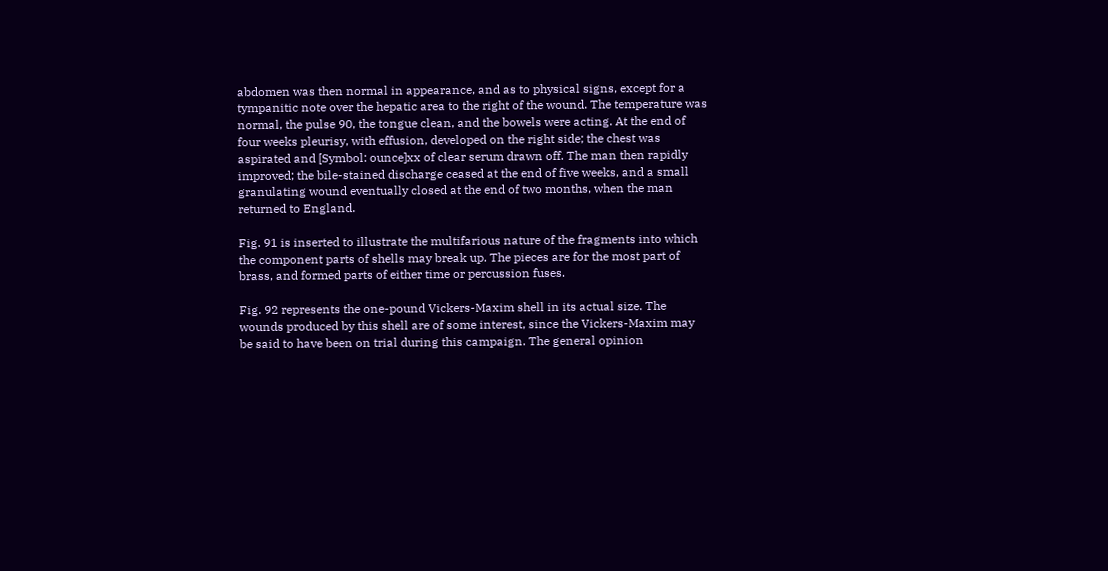abdomen was then normal in appearance, and as to physical signs, except for a tympanitic note over the hepatic area to the right of the wound. The temperature was normal, the pulse 90, the tongue clean, and the bowels were acting. At the end of four weeks pleurisy, with effusion, developed on the right side; the chest was aspirated and [Symbol: ounce]xx of clear serum drawn off. The man then rapidly improved; the bile-stained discharge ceased at the end of five weeks, and a small granulating wound eventually closed at the end of two months, when the man returned to England.

Fig. 91 is inserted to illustrate the multifarious nature of the fragments into which the component parts of shells may break up. The pieces are for the most part of brass, and formed parts of either time or percussion fuses.

Fig. 92 represents the one-pound Vickers-Maxim shell in its actual size. The wounds produced by this shell are of some interest, since the Vickers-Maxim may be said to have been on trial during this campaign. The general opinion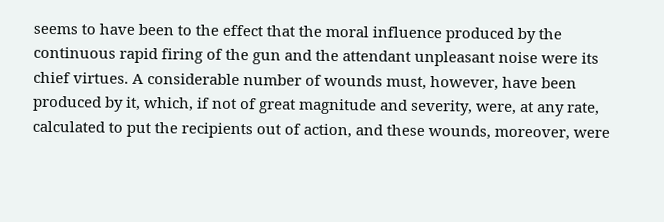seems to have been to the effect that the moral influence produced by the continuous rapid firing of the gun and the attendant unpleasant noise were its chief virtues. A considerable number of wounds must, however, have been produced by it, which, if not of great magnitude and severity, were, at any rate, calculated to put the recipients out of action, and these wounds, moreover, were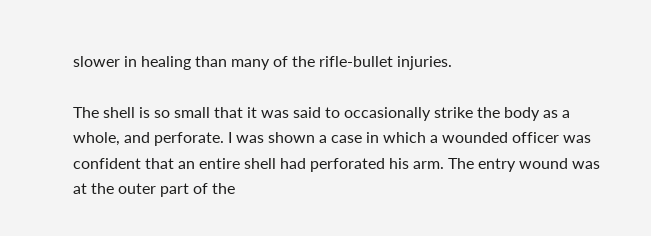slower in healing than many of the rifle-bullet injuries.

The shell is so small that it was said to occasionally strike the body as a whole, and perforate. I was shown a case in which a wounded officer was confident that an entire shell had perforated his arm. The entry wound was at the outer part of the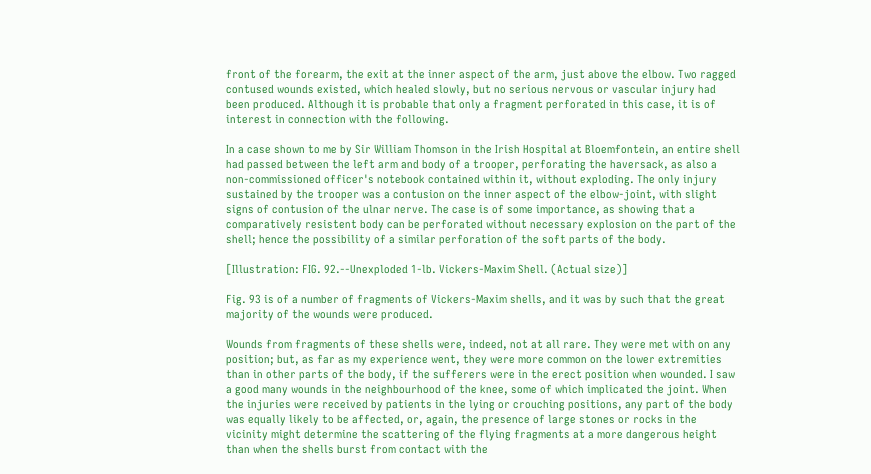front of the forearm, the exit at the inner aspect of the arm, just above the elbow. Two ragged contused wounds existed, which healed slowly, but no serious nervous or vascular injury had been produced. Although it is probable that only a fragment perforated in this case, it is of interest in connection with the following.

In a case shown to me by Sir William Thomson in the Irish Hospital at Bloemfontein, an entire shell had passed between the left arm and body of a trooper, perforating the haversack, as also a non-commissioned officer's notebook contained within it, without exploding. The only injury sustained by the trooper was a contusion on the inner aspect of the elbow-joint, with slight signs of contusion of the ulnar nerve. The case is of some importance, as showing that a comparatively resistent body can be perforated without necessary explosion on the part of the shell; hence the possibility of a similar perforation of the soft parts of the body.

[Illustration: FIG. 92.--Unexploded 1-lb. Vickers-Maxim Shell. (Actual size)]

Fig. 93 is of a number of fragments of Vickers-Maxim shells, and it was by such that the great majority of the wounds were produced.

Wounds from fragments of these shells were, indeed, not at all rare. They were met with on any position; but, as far as my experience went, they were more common on the lower extremities than in other parts of the body, if the sufferers were in the erect position when wounded. I saw a good many wounds in the neighbourhood of the knee, some of which implicated the joint. When the injuries were received by patients in the lying or crouching positions, any part of the body was equally likely to be affected, or, again, the presence of large stones or rocks in the vicinity might determine the scattering of the flying fragments at a more dangerous height than when the shells burst from contact with the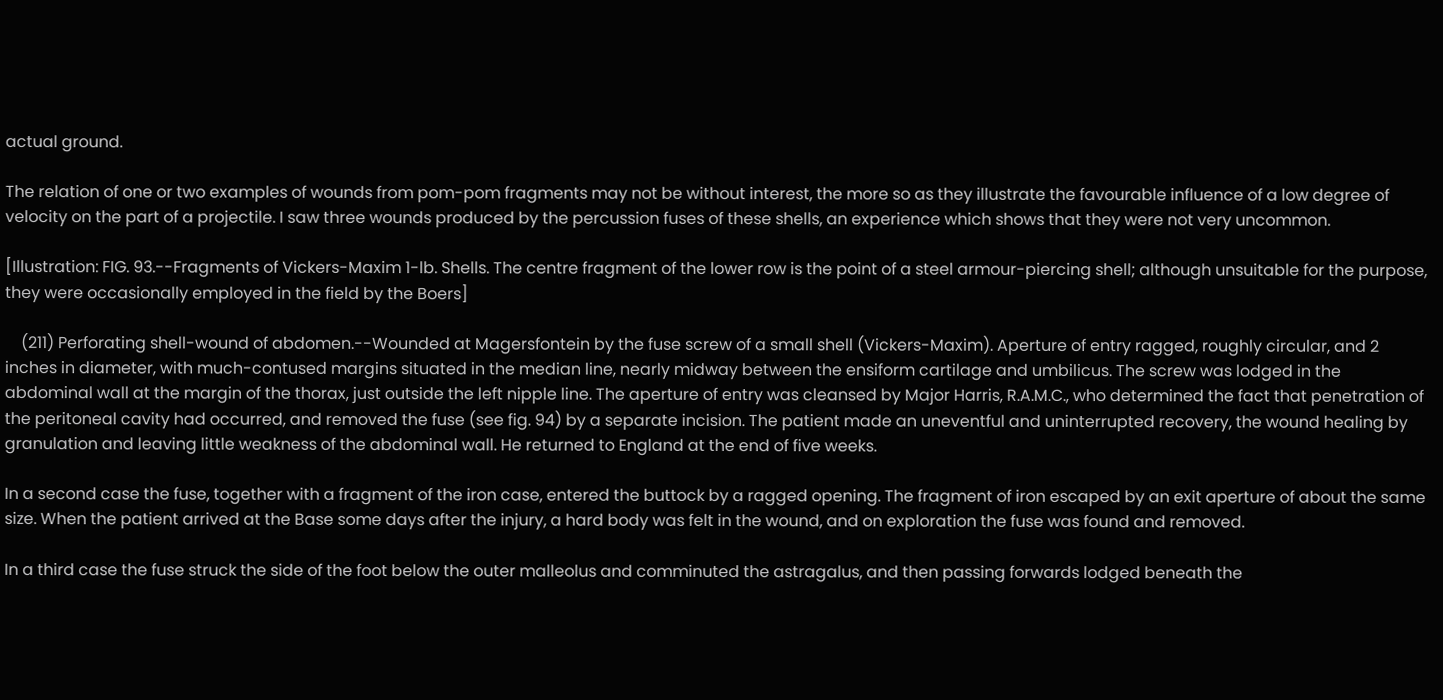actual ground.

The relation of one or two examples of wounds from pom-pom fragments may not be without interest, the more so as they illustrate the favourable influence of a low degree of velocity on the part of a projectile. I saw three wounds produced by the percussion fuses of these shells, an experience which shows that they were not very uncommon.

[Illustration: FIG. 93.--Fragments of Vickers-Maxim 1-lb. Shells. The centre fragment of the lower row is the point of a steel armour-piercing shell; although unsuitable for the purpose, they were occasionally employed in the field by the Boers]

    (211) Perforating shell-wound of abdomen.--Wounded at Magersfontein by the fuse screw of a small shell (Vickers-Maxim). Aperture of entry ragged, roughly circular, and 2 inches in diameter, with much-contused margins situated in the median line, nearly midway between the ensiform cartilage and umbilicus. The screw was lodged in the abdominal wall at the margin of the thorax, just outside the left nipple line. The aperture of entry was cleansed by Major Harris, R.A.M.C., who determined the fact that penetration of the peritoneal cavity had occurred, and removed the fuse (see fig. 94) by a separate incision. The patient made an uneventful and uninterrupted recovery, the wound healing by granulation and leaving little weakness of the abdominal wall. He returned to England at the end of five weeks.

In a second case the fuse, together with a fragment of the iron case, entered the buttock by a ragged opening. The fragment of iron escaped by an exit aperture of about the same size. When the patient arrived at the Base some days after the injury, a hard body was felt in the wound, and on exploration the fuse was found and removed.

In a third case the fuse struck the side of the foot below the outer malleolus and comminuted the astragalus, and then passing forwards lodged beneath the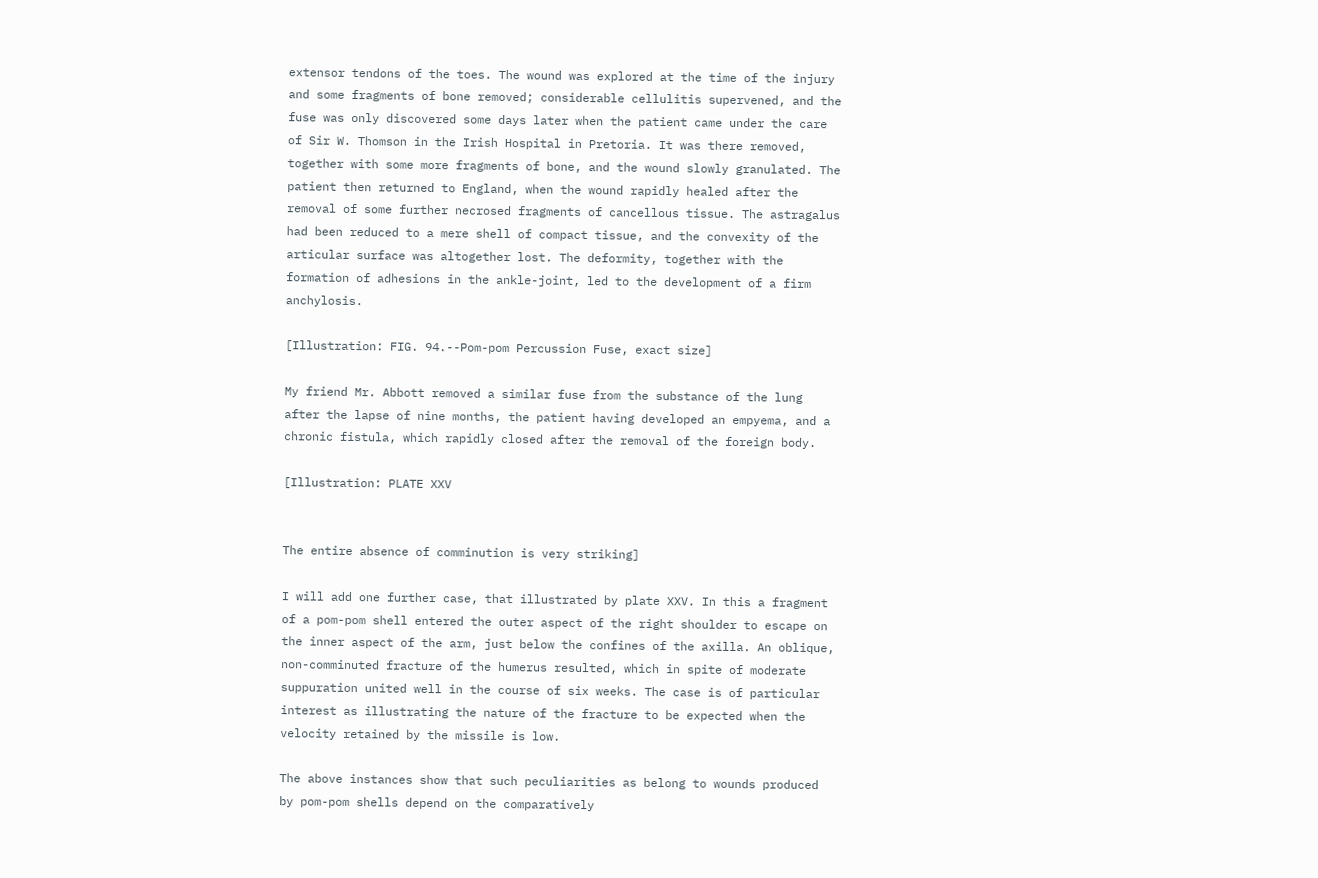extensor tendons of the toes. The wound was explored at the time of the injury and some fragments of bone removed; considerable cellulitis supervened, and the fuse was only discovered some days later when the patient came under the care of Sir W. Thomson in the Irish Hospital in Pretoria. It was there removed, together with some more fragments of bone, and the wound slowly granulated. The patient then returned to England, when the wound rapidly healed after the removal of some further necrosed fragments of cancellous tissue. The astragalus had been reduced to a mere shell of compact tissue, and the convexity of the articular surface was altogether lost. The deformity, together with the formation of adhesions in the ankle-joint, led to the development of a firm anchylosis.

[Illustration: FIG. 94.--Pom-pom Percussion Fuse, exact size]

My friend Mr. Abbott removed a similar fuse from the substance of the lung after the lapse of nine months, the patient having developed an empyema, and a chronic fistula, which rapidly closed after the removal of the foreign body.

[Illustration: PLATE XXV


The entire absence of comminution is very striking]

I will add one further case, that illustrated by plate XXV. In this a fragment of a pom-pom shell entered the outer aspect of the right shoulder to escape on the inner aspect of the arm, just below the confines of the axilla. An oblique, non-comminuted fracture of the humerus resulted, which in spite of moderate suppuration united well in the course of six weeks. The case is of particular interest as illustrating the nature of the fracture to be expected when the velocity retained by the missile is low.

The above instances show that such peculiarities as belong to wounds produced by pom-pom shells depend on the comparatively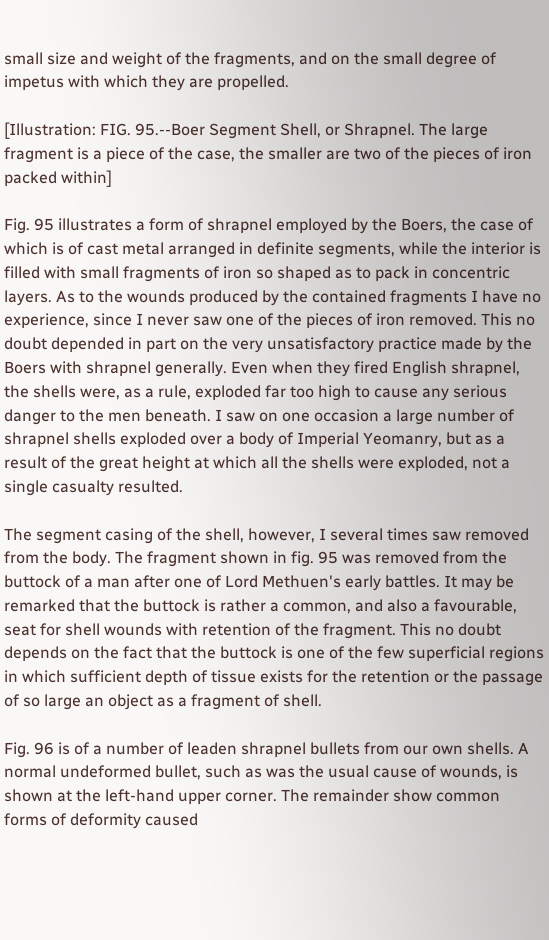small size and weight of the fragments, and on the small degree of impetus with which they are propelled.

[Illustration: FIG. 95.--Boer Segment Shell, or Shrapnel. The large fragment is a piece of the case, the smaller are two of the pieces of iron packed within]

Fig. 95 illustrates a form of shrapnel employed by the Boers, the case of which is of cast metal arranged in definite segments, while the interior is filled with small fragments of iron so shaped as to pack in concentric layers. As to the wounds produced by the contained fragments I have no experience, since I never saw one of the pieces of iron removed. This no doubt depended in part on the very unsatisfactory practice made by the Boers with shrapnel generally. Even when they fired English shrapnel, the shells were, as a rule, exploded far too high to cause any serious danger to the men beneath. I saw on one occasion a large number of shrapnel shells exploded over a body of Imperial Yeomanry, but as a result of the great height at which all the shells were exploded, not a single casualty resulted.

The segment casing of the shell, however, I several times saw removed from the body. The fragment shown in fig. 95 was removed from the buttock of a man after one of Lord Methuen's early battles. It may be remarked that the buttock is rather a common, and also a favourable, seat for shell wounds with retention of the fragment. This no doubt depends on the fact that the buttock is one of the few superficial regions in which sufficient depth of tissue exists for the retention or the passage of so large an object as a fragment of shell.

Fig. 96 is of a number of leaden shrapnel bullets from our own shells. A normal undeformed bullet, such as was the usual cause of wounds, is shown at the left-hand upper corner. The remainder show common forms of deformity caused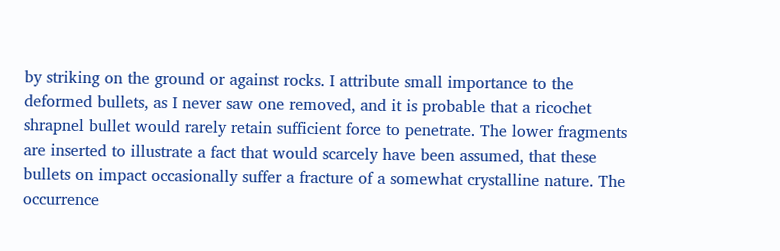by striking on the ground or against rocks. I attribute small importance to the deformed bullets, as I never saw one removed, and it is probable that a ricochet shrapnel bullet would rarely retain sufficient force to penetrate. The lower fragments are inserted to illustrate a fact that would scarcely have been assumed, that these bullets on impact occasionally suffer a fracture of a somewhat crystalline nature. The occurrence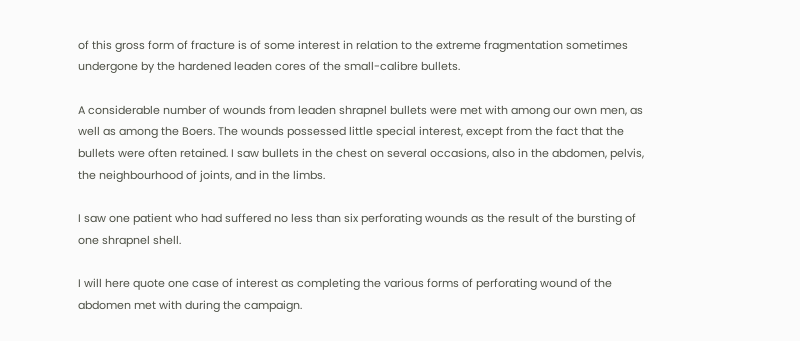of this gross form of fracture is of some interest in relation to the extreme fragmentation sometimes undergone by the hardened leaden cores of the small-calibre bullets.

A considerable number of wounds from leaden shrapnel bullets were met with among our own men, as well as among the Boers. The wounds possessed little special interest, except from the fact that the bullets were often retained. I saw bullets in the chest on several occasions, also in the abdomen, pelvis, the neighbourhood of joints, and in the limbs.

I saw one patient who had suffered no less than six perforating wounds as the result of the bursting of one shrapnel shell.

I will here quote one case of interest as completing the various forms of perforating wound of the abdomen met with during the campaign.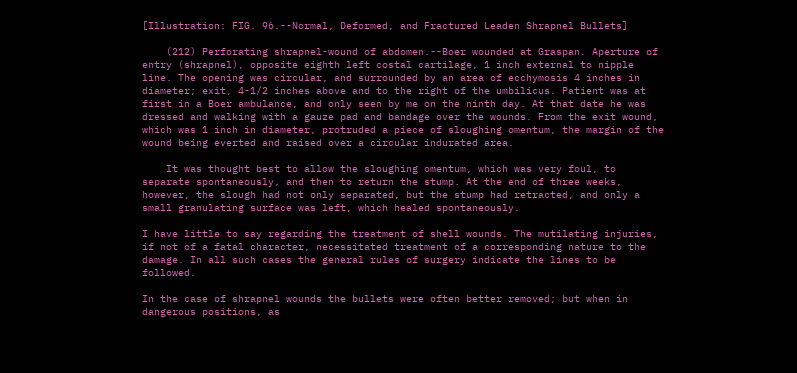[Illustration: FIG. 96.--Normal, Deformed, and Fractured Leaden Shrapnel Bullets]

    (212) Perforating shrapnel-wound of abdomen.--Boer wounded at Graspan. Aperture of entry (shrapnel), opposite eighth left costal cartilage, 1 inch external to nipple line. The opening was circular, and surrounded by an area of ecchymosis 4 inches in diameter; exit, 4-1/2 inches above and to the right of the umbilicus. Patient was at first in a Boer ambulance, and only seen by me on the ninth day. At that date he was dressed and walking with a gauze pad and bandage over the wounds. From the exit wound, which was 1 inch in diameter, protruded a piece of sloughing omentum, the margin of the wound being everted and raised over a circular indurated area.

    It was thought best to allow the sloughing omentum, which was very foul, to separate spontaneously, and then to return the stump. At the end of three weeks, however, the slough had not only separated, but the stump had retracted, and only a small granulating surface was left, which healed spontaneously.

I have little to say regarding the treatment of shell wounds. The mutilating injuries, if not of a fatal character, necessitated treatment of a corresponding nature to the damage. In all such cases the general rules of surgery indicate the lines to be followed.

In the case of shrapnel wounds the bullets were often better removed; but when in dangerous positions, as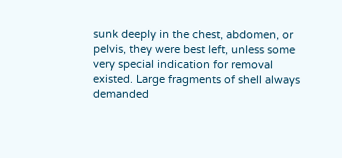sunk deeply in the chest, abdomen, or pelvis, they were best left, unless some very special indication for removal existed. Large fragments of shell always demanded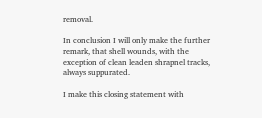removal.

In conclusion I will only make the further remark, that shell wounds, with the exception of clean leaden shrapnel tracks, always suppurated.

I make this closing statement with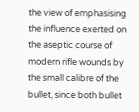the view of emphasising the influence exerted on the aseptic course of modern rifle wounds by the small calibre of the bullet, since both bullet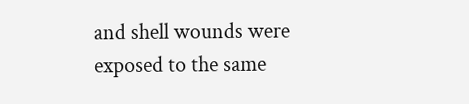and shell wounds were exposed to the same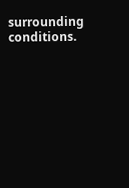surrounding conditions.